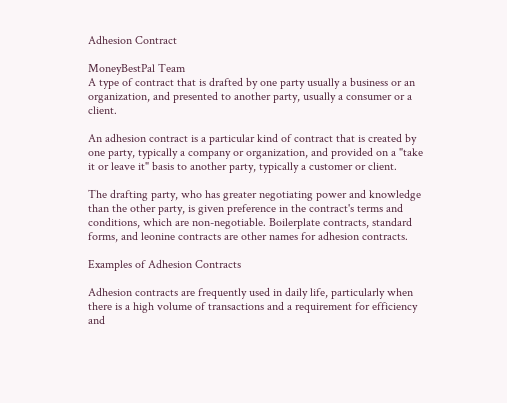Adhesion Contract

MoneyBestPal Team
A type of contract that is drafted by one party usually a business or an organization, and presented to another party, usually a consumer or a client.

An adhesion contract is a particular kind of contract that is created by one party, typically a company or organization, and provided on a "take it or leave it" basis to another party, typically a customer or client.

The drafting party, who has greater negotiating power and knowledge than the other party, is given preference in the contract's terms and conditions, which are non-negotiable. Boilerplate contracts, standard forms, and leonine contracts are other names for adhesion contracts.

Examples of Adhesion Contracts

Adhesion contracts are frequently used in daily life, particularly when there is a high volume of transactions and a requirement for efficiency and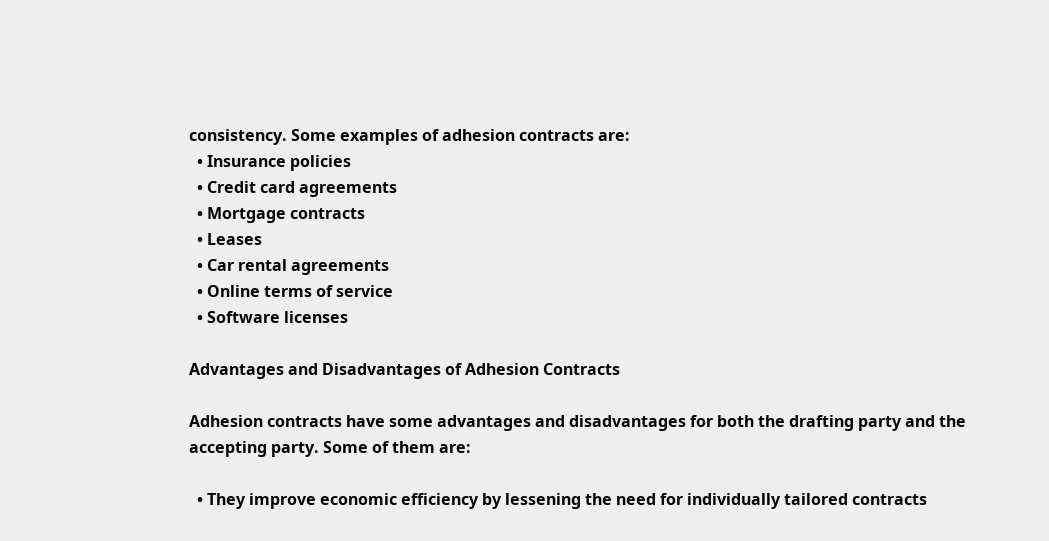consistency. Some examples of adhesion contracts are:
  • Insurance policies
  • Credit card agreements
  • Mortgage contracts
  • Leases
  • Car rental agreements
  • Online terms of service
  • Software licenses

Advantages and Disadvantages of Adhesion Contracts

Adhesion contracts have some advantages and disadvantages for both the drafting party and the accepting party. Some of them are:

  • They improve economic efficiency by lessening the need for individually tailored contracts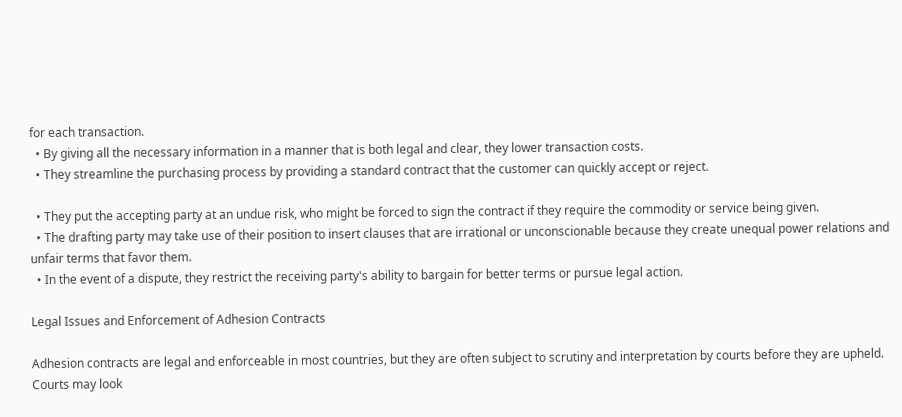for each transaction.
  • By giving all the necessary information in a manner that is both legal and clear, they lower transaction costs.
  • They streamline the purchasing process by providing a standard contract that the customer can quickly accept or reject.

  • They put the accepting party at an undue risk, who might be forced to sign the contract if they require the commodity or service being given.
  • The drafting party may take use of their position to insert clauses that are irrational or unconscionable because they create unequal power relations and unfair terms that favor them.
  • In the event of a dispute, they restrict the receiving party's ability to bargain for better terms or pursue legal action.

Legal Issues and Enforcement of Adhesion Contracts

Adhesion contracts are legal and enforceable in most countries, but they are often subject to scrutiny and interpretation by courts before they are upheld. Courts may look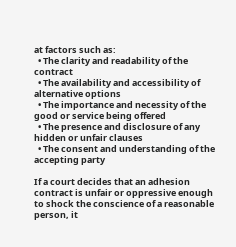at factors such as:
  • The clarity and readability of the contract
  • The availability and accessibility of alternative options
  • The importance and necessity of the good or service being offered
  • The presence and disclosure of any hidden or unfair clauses
  • The consent and understanding of the accepting party

If a court decides that an adhesion contract is unfair or oppressive enough to shock the conscience of a reasonable person, it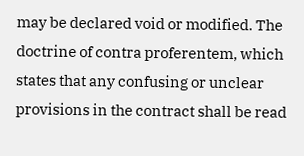may be declared void or modified. The doctrine of contra proferentem, which states that any confusing or unclear provisions in the contract shall be read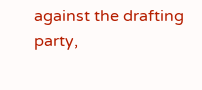against the drafting party,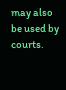may also be used by courts.